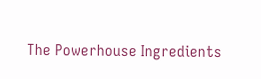The Powerhouse Ingredients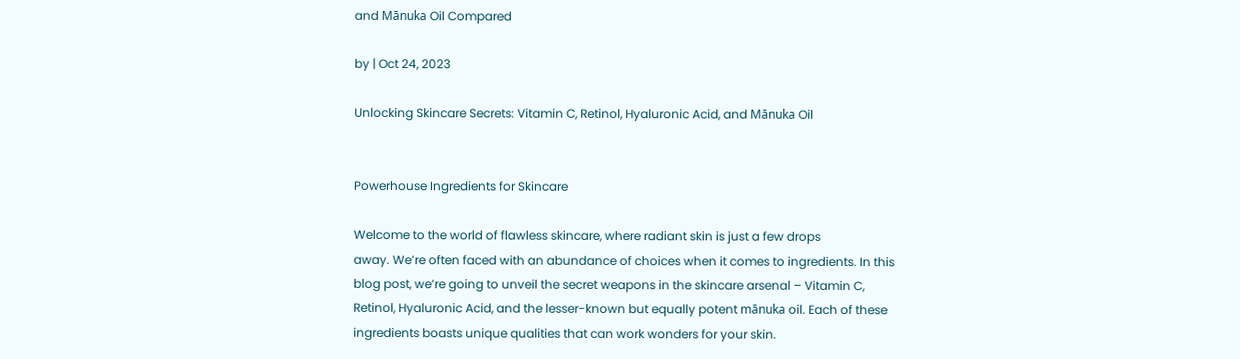and Mānuka Oil Compared

by | Oct 24, 2023

Unlocking Skincare Secrets: Vitamin C, Retinol, Hyaluronic Acid, and Mānuka Oil


Powerhouse Ingredients for Skincare

Welcome to the world of flawless skincare, where radiant skin is just a few drops
away. We’re often faced with an abundance of choices when it comes to ingredients. In this
blog post, we’re going to unveil the secret weapons in the skincare arsenal – Vitamin C,
Retinol, Hyaluronic Acid, and the lesser-known but equally potent mānuka oil. Each of these
ingredients boasts unique qualities that can work wonders for your skin.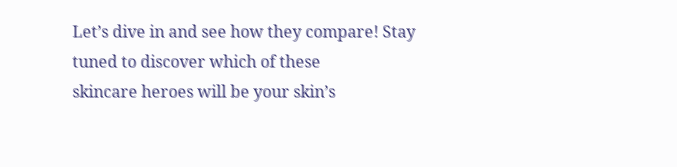Let’s dive in and see how they compare! Stay tuned to discover which of these
skincare heroes will be your skin’s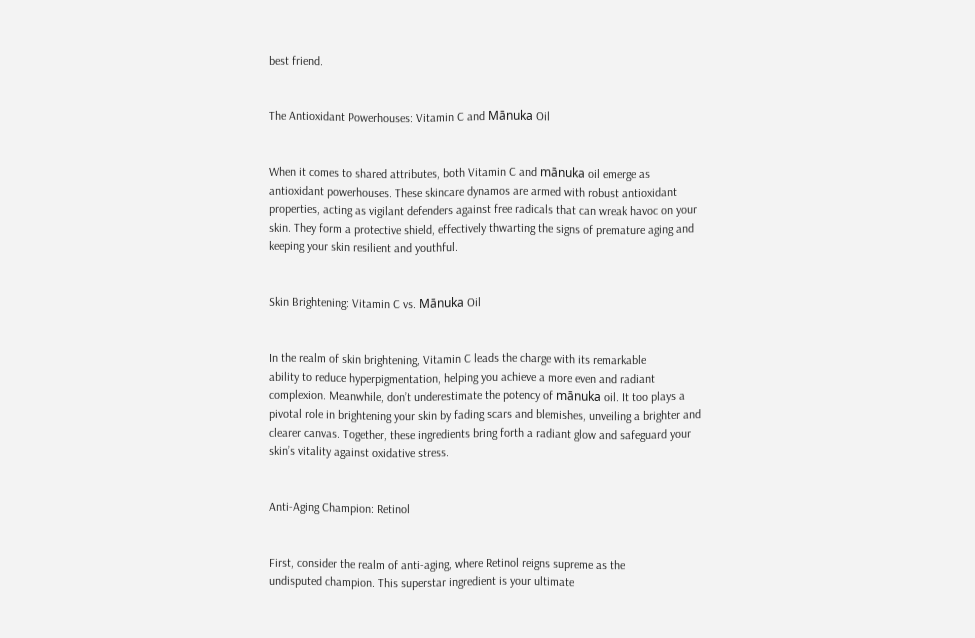best friend.


The Antioxidant Powerhouses: Vitamin C and Mānuka Oil


When it comes to shared attributes, both Vitamin C and mānuka oil emerge as
antioxidant powerhouses. These skincare dynamos are armed with robust antioxidant
properties, acting as vigilant defenders against free radicals that can wreak havoc on your
skin. They form a protective shield, effectively thwarting the signs of premature aging and
keeping your skin resilient and youthful.


Skin Brightening: Vitamin C vs. Mānuka Oil


In the realm of skin brightening, Vitamin C leads the charge with its remarkable
ability to reduce hyperpigmentation, helping you achieve a more even and radiant
complexion. Meanwhile, don’t underestimate the potency of mānuka oil. It too plays a
pivotal role in brightening your skin by fading scars and blemishes, unveiling a brighter and
clearer canvas. Together, these ingredients bring forth a radiant glow and safeguard your
skin’s vitality against oxidative stress.


Anti-Aging Champion: Retinol


First, consider the realm of anti-aging, where Retinol reigns supreme as the
undisputed champion. This superstar ingredient is your ultimate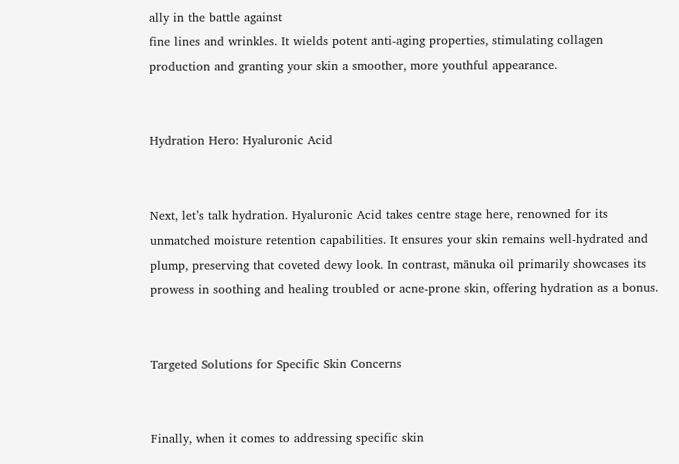ally in the battle against
fine lines and wrinkles. It wields potent anti-aging properties, stimulating collagen
production and granting your skin a smoother, more youthful appearance.


Hydration Hero: Hyaluronic Acid


Next, let’s talk hydration. Hyaluronic Acid takes centre stage here, renowned for its
unmatched moisture retention capabilities. It ensures your skin remains well-hydrated and
plump, preserving that coveted dewy look. In contrast, mānuka oil primarily showcases its
prowess in soothing and healing troubled or acne-prone skin, offering hydration as a bonus.


Targeted Solutions for Specific Skin Concerns


Finally, when it comes to addressing specific skin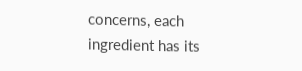concerns, each ingredient has its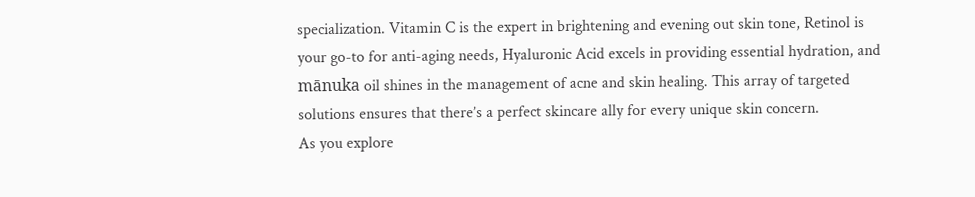specialization. Vitamin C is the expert in brightening and evening out skin tone, Retinol is
your go-to for anti-aging needs, Hyaluronic Acid excels in providing essential hydration, and
mānuka oil shines in the management of acne and skin healing. This array of targeted
solutions ensures that there’s a perfect skincare ally for every unique skin concern.
As you explore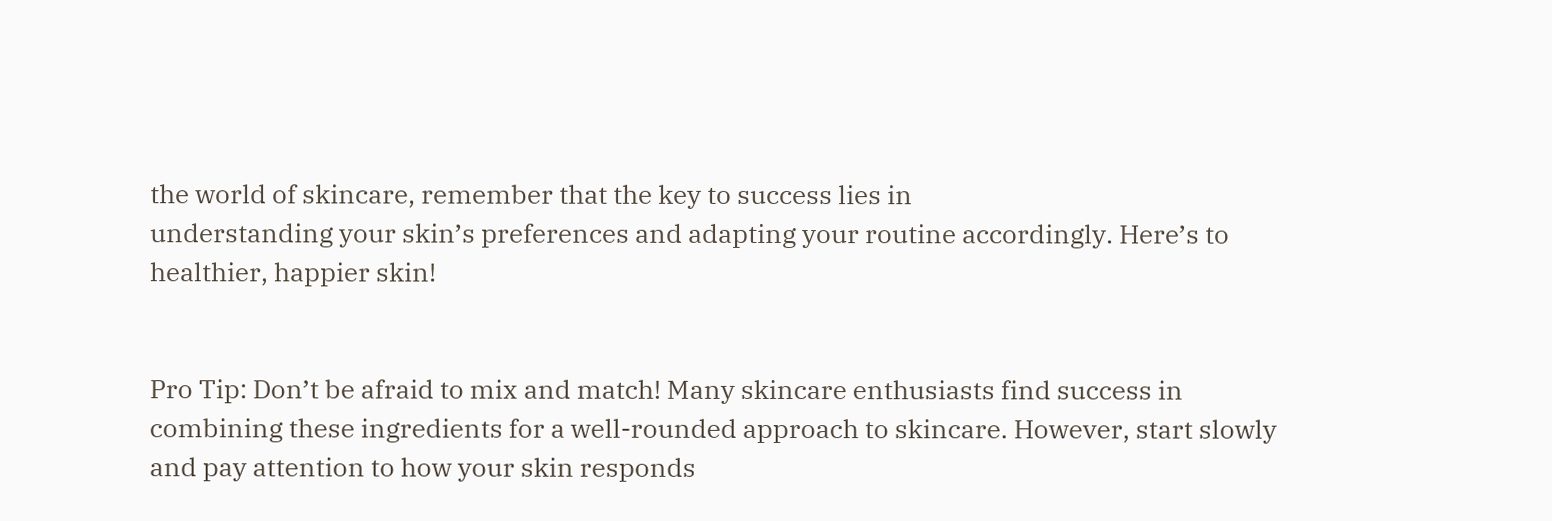the world of skincare, remember that the key to success lies in
understanding your skin’s preferences and adapting your routine accordingly. Here’s to
healthier, happier skin!


Pro Tip: Don’t be afraid to mix and match! Many skincare enthusiasts find success in
combining these ingredients for a well-rounded approach to skincare. However, start slowly
and pay attention to how your skin responds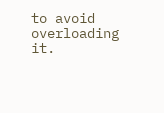to avoid overloading it.